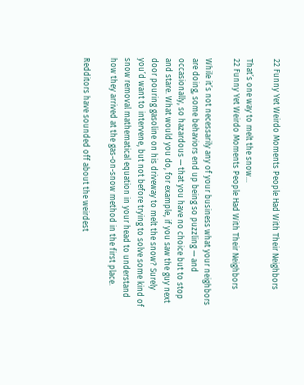22 Funny Yet Weirdo Moments People Had With Their Neighbors

That’s one way to melt the snow…
22 Funny Yet Weirdo Moments People Had With Their Neighbors

While it’s not necessarily any of your business what your neighbors are doing, some behaviors end up being so puzzling — and occasionally, so hazardous — that you have no choice but to stop and stare. What would you do, for example, if you saw the guy next door pouring gasoline on his driveway to melt the snow? Surely you’d want to intervene, but not before trying to solve some kind of snow removal mathematical equation in your head to understand how they arrived at the gas-on-snow method in the first place.

Redditors have sounded off about the weirdest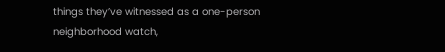things they’ve witnessed as a one-person neighborhood watch,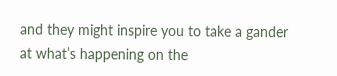and they might inspire you to take a gander at what’s happening on the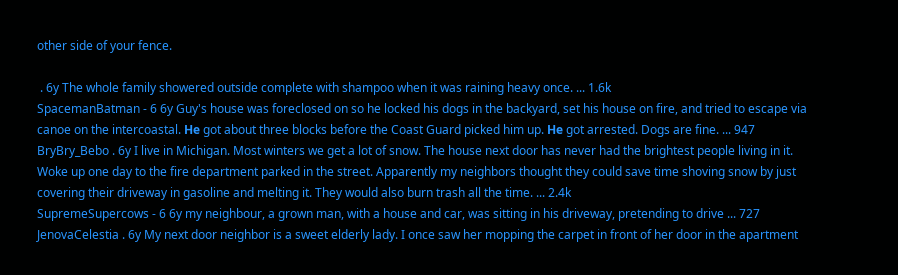other side of your fence.

 . 6y The whole family showered outside complete with shampoo when it was raining heavy once. ... 1.6k
SpacemanBatman - 6 6y Guy's house was foreclosed on so he locked his dogs in the backyard, set his house on fire, and tried to escape via canoe on the intercoastal. Не got about three blocks before the Coast Guard picked him up. Не got arrested. Dogs are fine. ... 947
BryBry_Bebo . 6y I live in Michigan. Most winters we get a lot of snow. The house next door has never had the brightest people living in it. Woke up one day to the fire department parked in the street. Apparently my neighbors thought they could save time shoving snow by just covering their driveway in gasoline and melting it. They would also burn trash all the time. ... 2.4k
SupremeSupercows - 6 6y my neighbour, a grown man, with a house and car, was sitting in his driveway, pretending to drive ... 727
JenovaCelestia . 6y My next door neighbor is a sweet elderly lady. I once saw her mopping the carpet in front of her door in the apartment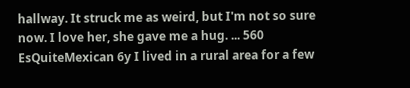hallway. It struck me as weird, but I'm not so sure now. I love her, she gave me a hug. ... 560
EsQuiteMexican 6y I lived in a rural area for a few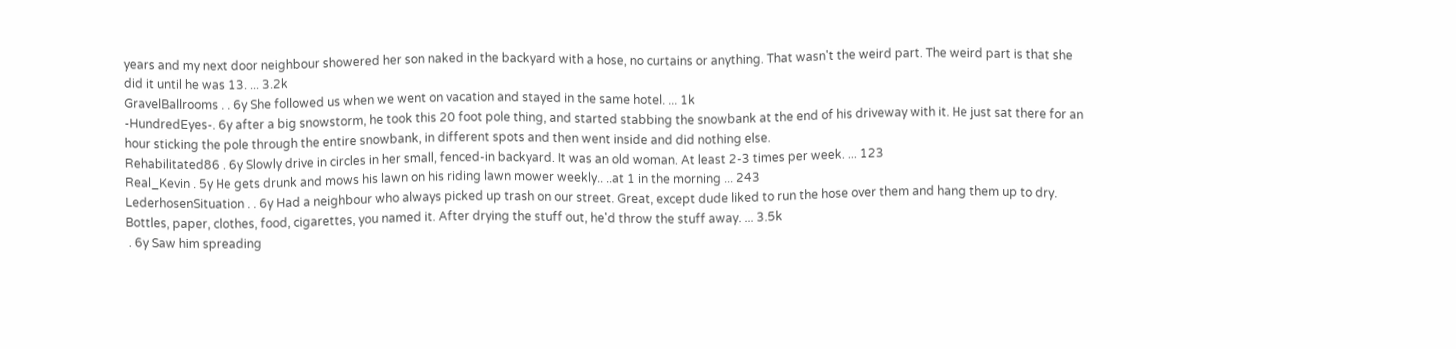years and my next door neighbour showered her son naked in the backyard with a hose, no curtains or anything. That wasn't the weird part. The weird part is that she did it until he was 13. ... 3.2k
GravelBallrooms . . 6y She followed us when we went on vacation and stayed in the same hotel. ... 1k
-HundredEyes-. 6y after a big snowstorm, he took this 20 foot pole thing, and started stabbing the snowbank at the end of his driveway with it. Не just sat there for an hour sticking the pole through the entire snowbank, in different spots and then went inside and did nothing else.
Rehabilitated86 . 6y Slowly drive in circles in her small, fenced-in backyard. It was an old woman. At least 2-3 times per week. ... 123
Real_Kevin . 5y Не gets drunk and mows his lawn on his riding lawn mower weekly.. ..at 1 in the morning ... 243
LederhosenSituation . . 6y Had a neighbour who always picked up trash on our street. Great, except dude liked to run the hose over them and hang them up to dry. Bottles, paper, clothes, food, cigarettes, you named it. After drying the stuff out, he'd throw the stuff away. ... 3.5k
 . 6y Saw him spreading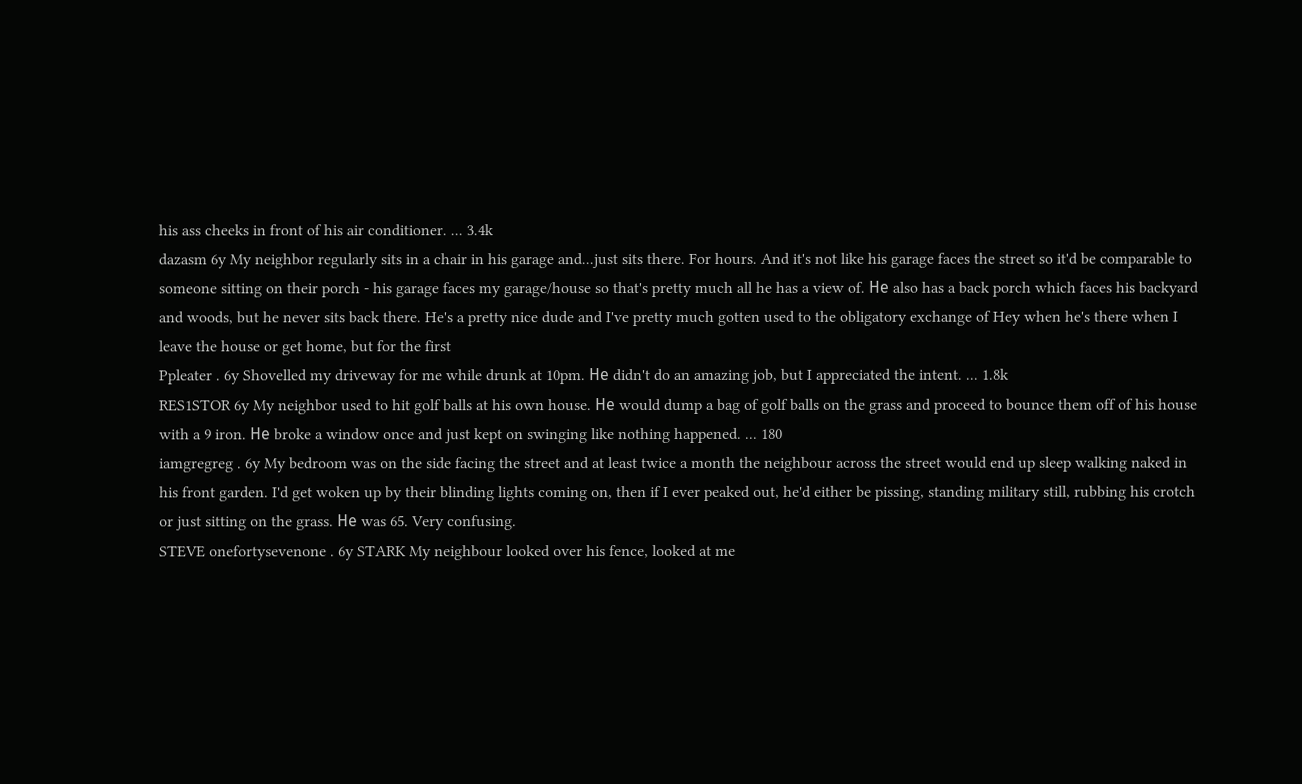his ass cheeks in front of his air conditioner. ... 3.4k
dazasm 6y My neighbor regularly sits in a chair in his garage and...just sits there. For hours. And it's not like his garage faces the street so it'd be comparable to someone sitting on their porch - his garage faces my garage/house so that's pretty much all he has a view of. Не also has a back porch which faces his backyard and woods, but he never sits back there. He's a pretty nice dude and I've pretty much gotten used to the obligatory exchange of Hey when he's there when I leave the house or get home, but for the first
Ppleater . 6y Shovelled my driveway for me while drunk at 10pm. Не didn't do an amazing job, but I appreciated the intent. ... 1.8k
RES1STOR 6y My neighbor used to hit golf balls at his own house. Не would dump a bag of golf balls on the grass and proceed to bounce them off of his house with a 9 iron. Не broke a window once and just kept on swinging like nothing happened. ... 180
iamgregreg . 6y My bedroom was on the side facing the street and at least twice a month the neighbour across the street would end up sleep walking naked in his front garden. I'd get woken up by their blinding lights coming on, then if I ever peaked out, he'd either be pissing, standing military still, rubbing his crotch or just sitting on the grass. Не was 65. Very confusing.
STEVE onefortysevenone . 6y STARK My neighbour looked over his fence, looked at me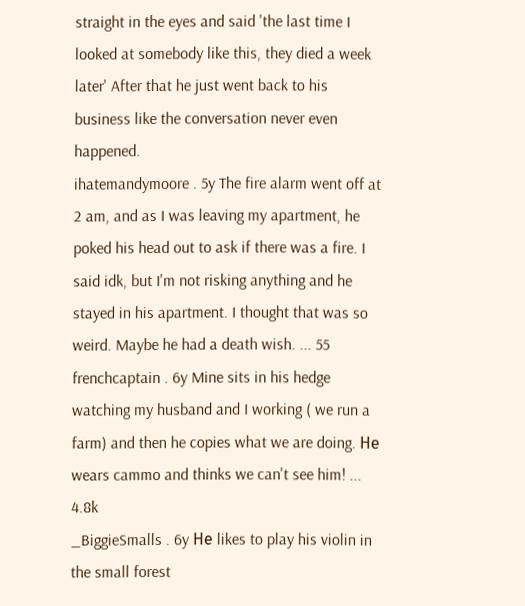straight in the eyes and said 'the last time I looked at somebody like this, they died a week later' After that he just went back to his business like the conversation never even happened.
ihatemandymoore . 5y The fire alarm went off at 2 am, and as I was leaving my apartment, he poked his head out to ask if there was a fire. I said idk, but I'm not risking anything and he stayed in his apartment. I thought that was so weird. Maybe he had a death wish. ... 55
frenchcaptain . 6y Mine sits in his hedge watching my husband and I working ( we run a farm) and then he copies what we are doing. Не wears cammo and thinks we can't see him! ... 4.8k
_BiggieSmalls . 6y Не likes to play his violin in the small forest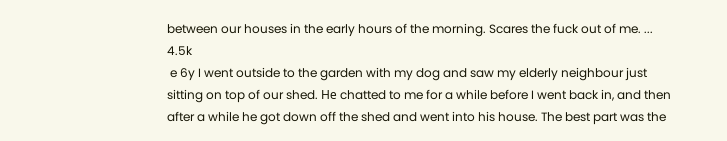between our houses in the early hours of the morning. Scares the fuck out of me. ... 4.5k
 e 6y I went outside to the garden with my dog and saw my elderly neighbour just sitting on top of our shed. Не chatted to me for a while before I went back in, and then after a while he got down off the shed and went into his house. The best part was the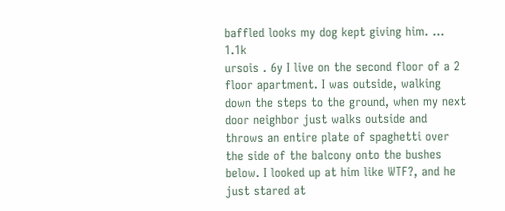baffled looks my dog kept giving him. ... 1.1k
ursois . 6y I live on the second floor of a 2 floor apartment. I was outside, walking down the steps to the ground, when my next door neighbor just walks outside and throws an entire plate of spaghetti over the side of the balcony onto the bushes below. I looked up at him like WTF?, and he just stared at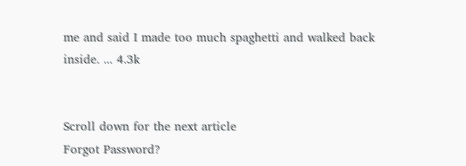me and said I made too much spaghetti and walked back inside. ... 4.3k


Scroll down for the next article
Forgot Password?